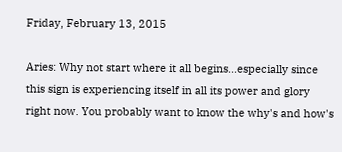Friday, February 13, 2015

Aries: Why not start where it all begins...especially since this sign is experiencing itself in all its power and glory right now. You probably want to know the why's and how's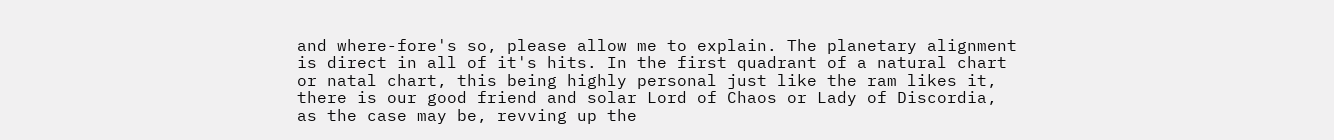and where-fore's so, please allow me to explain. The planetary alignment is direct in all of it's hits. In the first quadrant of a natural chart or natal chart, this being highly personal just like the ram likes it, there is our good friend and solar Lord of Chaos or Lady of Discordia, as the case may be, revving up the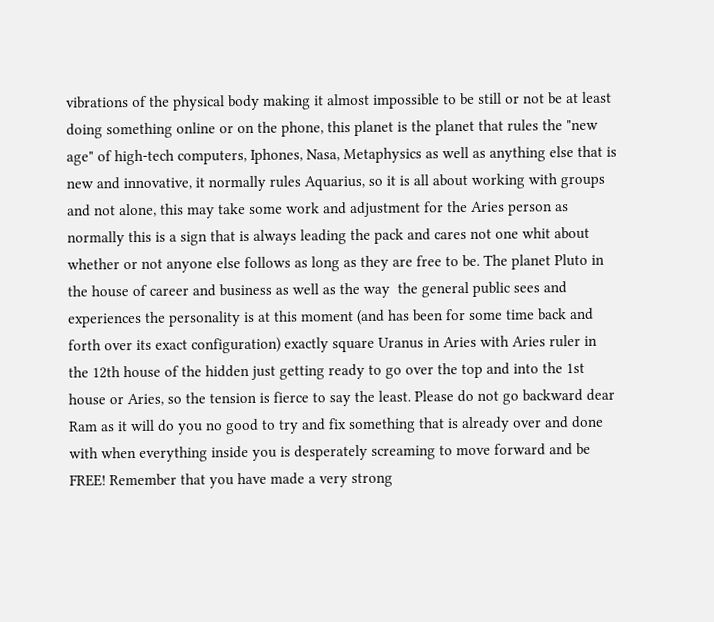vibrations of the physical body making it almost impossible to be still or not be at least doing something online or on the phone, this planet is the planet that rules the "new age" of high-tech computers, Iphones, Nasa, Metaphysics as well as anything else that is new and innovative, it normally rules Aquarius, so it is all about working with groups and not alone, this may take some work and adjustment for the Aries person as normally this is a sign that is always leading the pack and cares not one whit about whether or not anyone else follows as long as they are free to be. The planet Pluto in the house of career and business as well as the way  the general public sees and experiences the personality is at this moment (and has been for some time back and forth over its exact configuration) exactly square Uranus in Aries with Aries ruler in the 12th house of the hidden just getting ready to go over the top and into the 1st house or Aries, so the tension is fierce to say the least. Please do not go backward dear Ram as it will do you no good to try and fix something that is already over and done with when everything inside you is desperately screaming to move forward and be FREE! Remember that you have made a very strong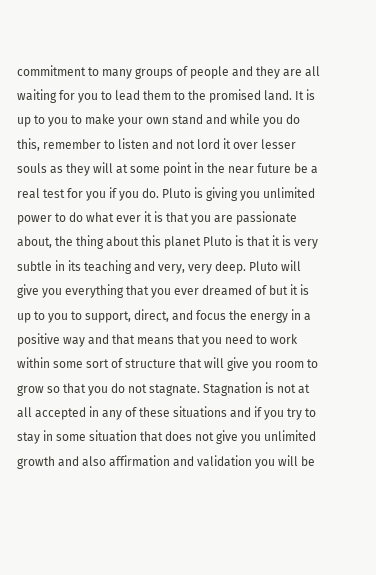commitment to many groups of people and they are all waiting for you to lead them to the promised land. It is up to you to make your own stand and while you do this, remember to listen and not lord it over lesser souls as they will at some point in the near future be a real test for you if you do. Pluto is giving you unlimited power to do what ever it is that you are passionate about, the thing about this planet Pluto is that it is very subtle in its teaching and very, very deep. Pluto will give you everything that you ever dreamed of but it is up to you to support, direct, and focus the energy in a positive way and that means that you need to work within some sort of structure that will give you room to grow so that you do not stagnate. Stagnation is not at all accepted in any of these situations and if you try to stay in some situation that does not give you unlimited growth and also affirmation and validation you will be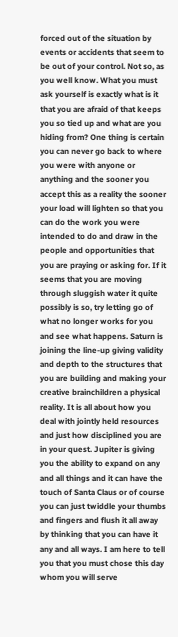forced out of the situation by events or accidents that seem to be out of your control. Not so, as you well know. What you must ask yourself is exactly what is it that you are afraid of that keeps you so tied up and what are you hiding from? One thing is certain you can never go back to where you were with anyone or anything and the sooner you accept this as a reality the sooner your load will lighten so that you can do the work you were intended to do and draw in the people and opportunities that you are praying or asking for. If it seems that you are moving through sluggish water it quite possibly is so, try letting go of what no longer works for you and see what happens. Saturn is joining the line-up giving validity and depth to the structures that you are building and making your creative brainchildren a physical reality. It is all about how you deal with jointly held resources and just how disciplined you are in your quest. Jupiter is giving you the ability to expand on any and all things and it can have the touch of Santa Claus or of course you can just twiddle your thumbs and fingers and flush it all away by thinking that you can have it any and all ways. I am here to tell you that you must chose this day whom you will serve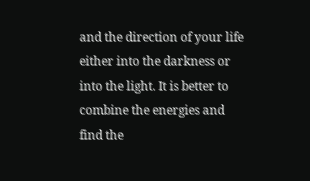and the direction of your life either into the darkness or into the light. It is better to combine the energies and find the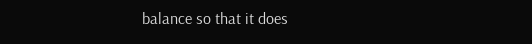balance so that it does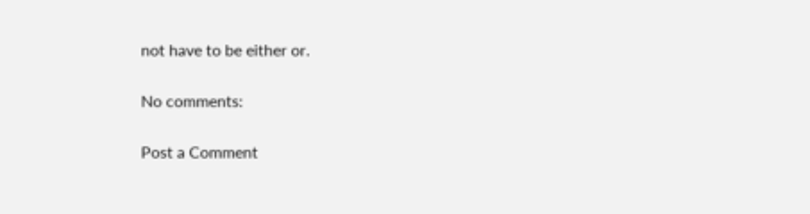not have to be either or.

No comments:

Post a Comment